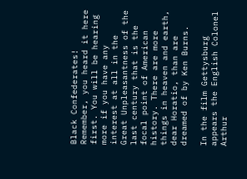Black Confederates! Remember, you heard it here first. You will be hearing more if you have any interest at all in the Great Unpleasantness of the last century that is the focal point of American history. There are more things in heaven and earth, dear Horatio, than are dreamed of by Ken Burns.

In the film Gettysburg appears the English Colonel Arthur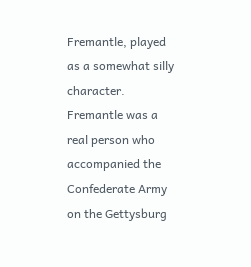Fremantle, played as a somewhat silly character. Fremantle was a real person who accompanied the Confederate Army on the Gettysburg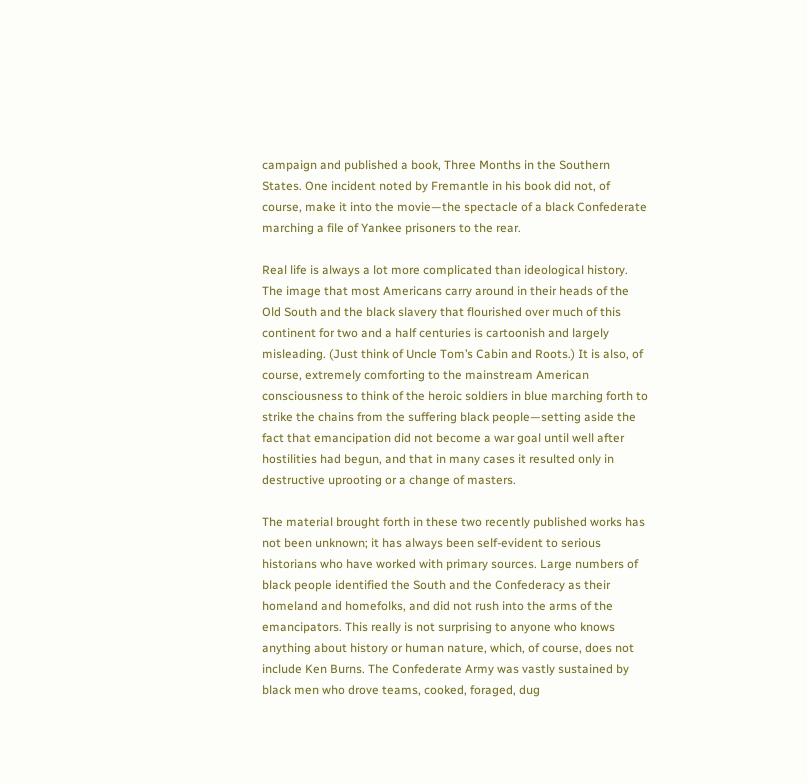campaign and published a book, Three Months in the Southern States. One incident noted by Fremantle in his book did not, of course, make it into the movie—the spectacle of a black Confederate marching a file of Yankee prisoners to the rear.

Real life is always a lot more complicated than ideological history. The image that most Americans carry around in their heads of the Old South and the black slavery that flourished over much of this continent for two and a half centuries is cartoonish and largely misleading. (Just think of Uncle Tom’s Cabin and Roots.) It is also, of course, extremely comforting to the mainstream American consciousness to think of the heroic soldiers in blue marching forth to strike the chains from the suffering black people—setting aside the fact that emancipation did not become a war goal until well after hostilities had begun, and that in many cases it resulted only in destructive uprooting or a change of masters.

The material brought forth in these two recently published works has not been unknown; it has always been self-evident to serious historians who have worked with primary sources. Large numbers of black people identified the South and the Confederacy as their homeland and homefolks, and did not rush into the arms of the emancipators. This really is not surprising to anyone who knows anything about history or human nature, which, of course, does not include Ken Burns. The Confederate Army was vastly sustained by black men who drove teams, cooked, foraged, dug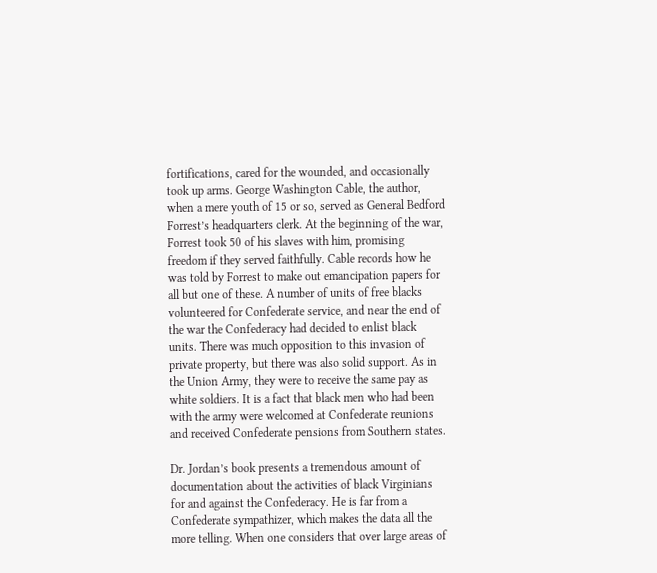fortifications, cared for the wounded, and occasionally took up arms. George Washington Cable, the author, when a mere youth of 15 or so, served as General Bedford Forrest’s headquarters clerk. At the beginning of the war, Forrest took 50 of his slaves with him, promising freedom if they served faithfully. Cable records how he was told by Forrest to make out emancipation papers for all but one of these. A number of units of free blacks volunteered for Confederate service, and near the end of the war the Confederacy had decided to enlist black units. There was much opposition to this invasion of private property, but there was also solid support. As in the Union Army, they were to receive the same pay as white soldiers. It is a fact that black men who had been with the army were welcomed at Confederate reunions and received Confederate pensions from Southern states.

Dr. Jordan’s book presents a tremendous amount of documentation about the activities of black Virginians for and against the Confederacy. He is far from a Confederate sympathizer, which makes the data all the more telling. When one considers that over large areas of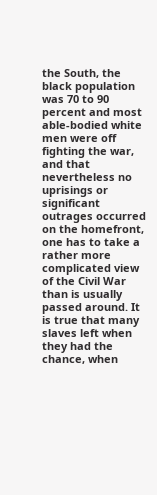the South, the black population was 70 to 90 percent and most able-bodied white men were off fighting the war, and that nevertheless no uprisings or significant outrages occurred on the homefront, one has to take a rather more complicated view of the Civil War than is usually passed around. It is true that many slaves left when they had the chance, when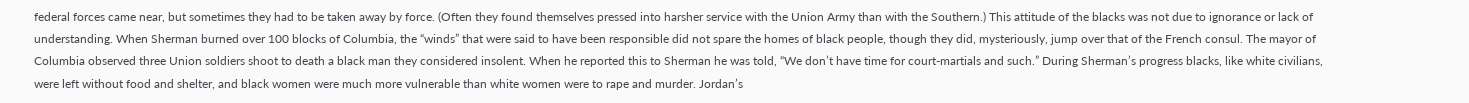federal forces came near, but sometimes they had to be taken away by force. (Often they found themselves pressed into harsher service with the Union Army than with the Southern.) This attitude of the blacks was not due to ignorance or lack of understanding. When Sherman burned over 100 blocks of Columbia, the “winds” that were said to have been responsible did not spare the homes of black people, though they did, mysteriously, jump over that of the French consul. The mayor of Columbia observed three Union soldiers shoot to death a black man they considered insolent. When he reported this to Sherman he was told, “We don’t have time for court-martials and such.” During Sherman’s progress blacks, like white civilians, were left without food and shelter, and black women were much more vulnerable than white women were to rape and murder. Jordan’s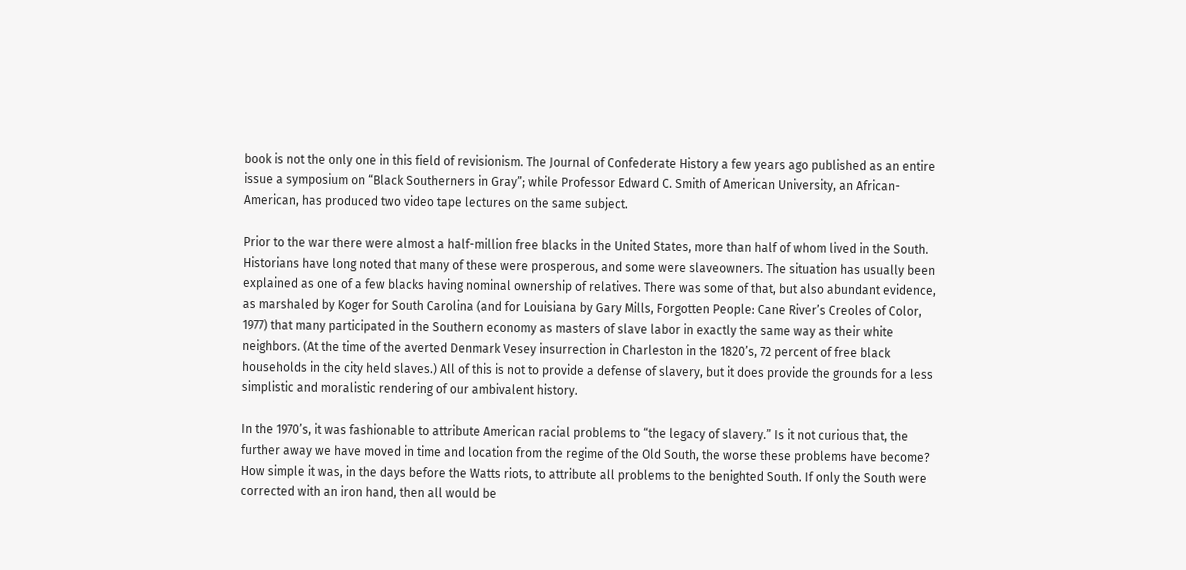book is not the only one in this field of revisionism. The Journal of Confederate History a few years ago published as an entire issue a symposium on “Black Southerners in Gray”; while Professor Edward C. Smith of American University, an African-American, has produced two video tape lectures on the same subject.

Prior to the war there were almost a half-million free blacks in the United States, more than half of whom lived in the South. Historians have long noted that many of these were prosperous, and some were slaveowners. The situation has usually been explained as one of a few blacks having nominal ownership of relatives. There was some of that, but also abundant evidence, as marshaled by Koger for South Carolina (and for Louisiana by Gary Mills, Forgotten People: Cane River’s Creoles of Color, 1977) that many participated in the Southern economy as masters of slave labor in exactly the same way as their white neighbors. (At the time of the averted Denmark Vesey insurrection in Charleston in the 1820’s, 72 percent of free black households in the city held slaves.) All of this is not to provide a defense of slavery, but it does provide the grounds for a less simplistic and moralistic rendering of our ambivalent history.

In the 1970’s, it was fashionable to attribute American racial problems to “the legacy of slavery.” Is it not curious that, the further away we have moved in time and location from the regime of the Old South, the worse these problems have become? How simple it was, in the days before the Watts riots, to attribute all problems to the benighted South. If only the South were corrected with an iron hand, then all would be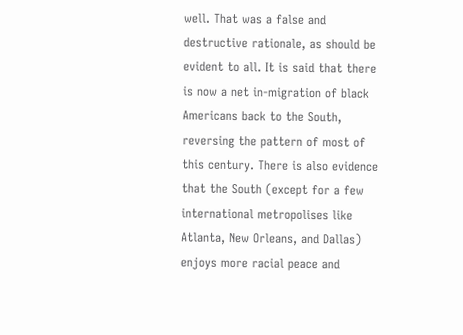well. That was a false and destructive rationale, as should be evident to all. It is said that there is now a net in-migration of black Americans back to the South, reversing the pattern of most of this century. There is also evidence that the South (except for a few international metropolises like Atlanta, New Orleans, and Dallas) enjoys more racial peace and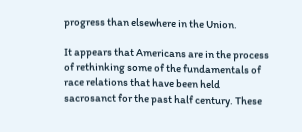progress than elsewhere in the Union.

It appears that Americans are in the process of rethinking some of the fundamentals of race relations that have been held sacrosanct for the past half century. These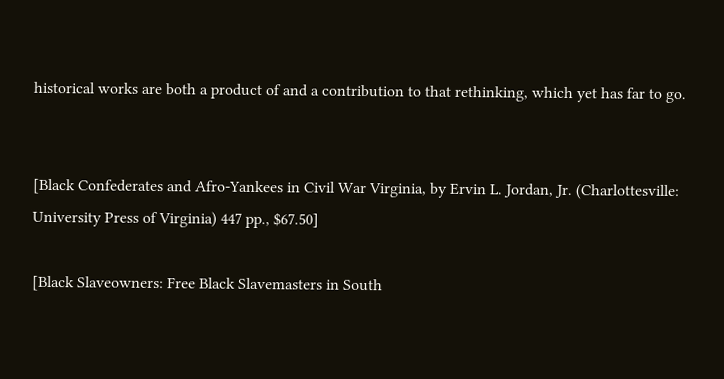historical works are both a product of and a contribution to that rethinking, which yet has far to go.


[Black Confederates and Afro-Yankees in Civil War Virginia, by Ervin L. Jordan, Jr. (Charlottesville: University Press of Virginia) 447 pp., $67.50]

[Black Slaveowners: Free Black Slavemasters in South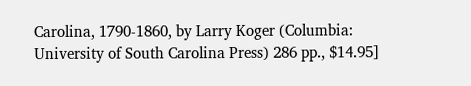Carolina, 1790-1860, by Larry Koger (Columbia: University of South Carolina Press) 286 pp., $14.95]